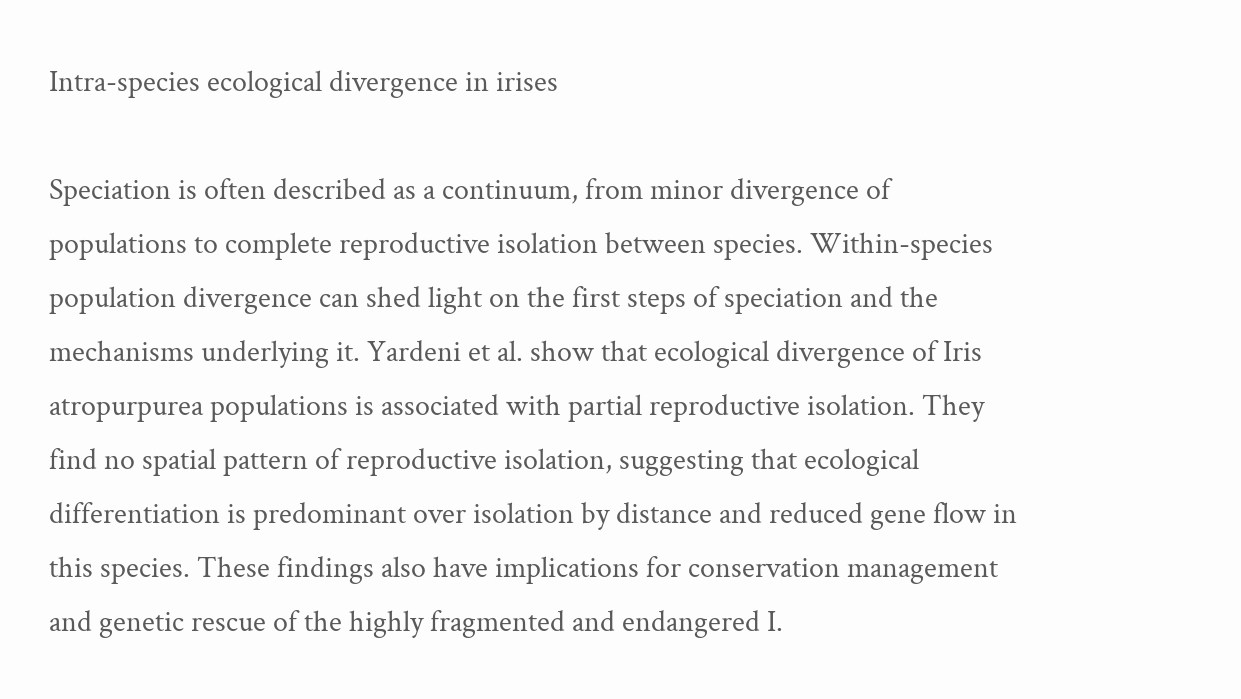Intra-species ecological divergence in irises

Speciation is often described as a continuum, from minor divergence of populations to complete reproductive isolation between species. Within-species population divergence can shed light on the first steps of speciation and the mechanisms underlying it. Yardeni et al. show that ecological divergence of Iris atropurpurea populations is associated with partial reproductive isolation. They find no spatial pattern of reproductive isolation, suggesting that ecological differentiation is predominant over isolation by distance and reduced gene flow in this species. These findings also have implications for conservation management and genetic rescue of the highly fragmented and endangered I.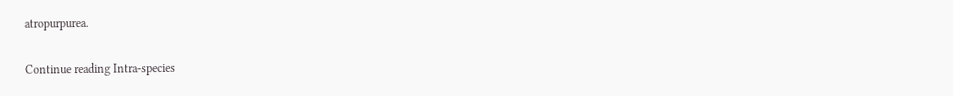atropurpurea.

Continue reading Intra-species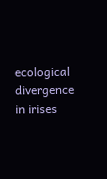ecological divergence in irises